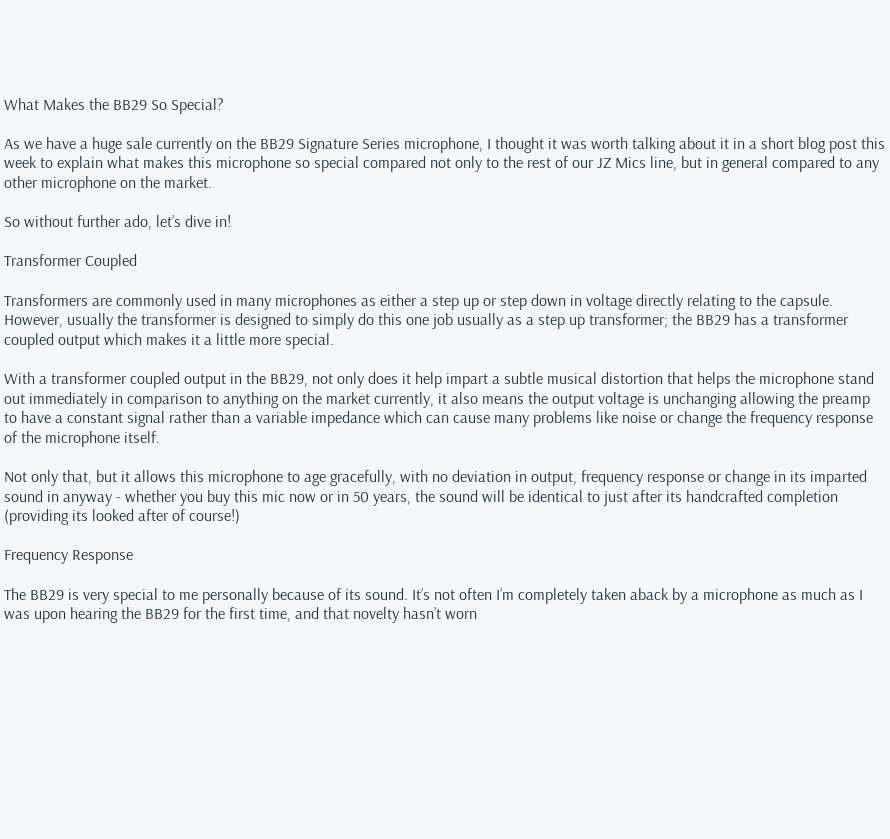What Makes the BB29 So Special?

As we have a huge sale currently on the BB29 Signature Series microphone, I thought it was worth talking about it in a short blog post this week to explain what makes this microphone so special compared not only to the rest of our JZ Mics line, but in general compared to any other microphone on the market.

So without further ado, let’s dive in!

Transformer Coupled

Transformers are commonly used in many microphones as either a step up or step down in voltage directly relating to the capsule. However, usually the transformer is designed to simply do this one job usually as a step up transformer; the BB29 has a transformer coupled output which makes it a little more special.

With a transformer coupled output in the BB29, not only does it help impart a subtle musical distortion that helps the microphone stand out immediately in comparison to anything on the market currently, it also means the output voltage is unchanging allowing the preamp to have a constant signal rather than a variable impedance which can cause many problems like noise or change the frequency response of the microphone itself.

Not only that, but it allows this microphone to age gracefully, with no deviation in output, frequency response or change in its imparted sound in anyway - whether you buy this mic now or in 50 years, the sound will be identical to just after its handcrafted completion (providing its looked after of course!)

Frequency Response

The BB29 is very special to me personally because of its sound. It’s not often I’m completely taken aback by a microphone as much as I was upon hearing the BB29 for the first time, and that novelty hasn’t worn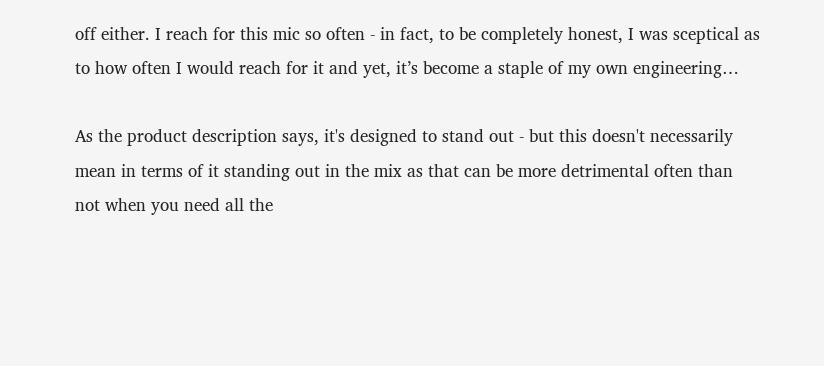off either. I reach for this mic so often - in fact, to be completely honest, I was sceptical as to how often I would reach for it and yet, it’s become a staple of my own engineering…

As the product description says, it's designed to stand out - but this doesn't necessarily mean in terms of it standing out in the mix as that can be more detrimental often than not when you need all the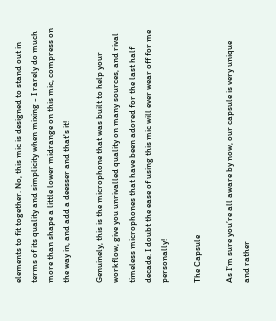elements to fit together. No, this mic is designed to stand out in terms of its quality and simplicity when mixing - I rarely do much more than shape a little lower midrange on this mic, compress on the way in, and add a deesser and that's it!

Genuinely, this is the microphone that was built to help your workflow, give you unrivalled quality on many sources, and rival timeless microphones that have been adored for the last half decade. I doubt the ease of using this mic will ever wear off for me personally!

The Capsule

As I’m sure you’re all aware by now, our capsule is very unique and rather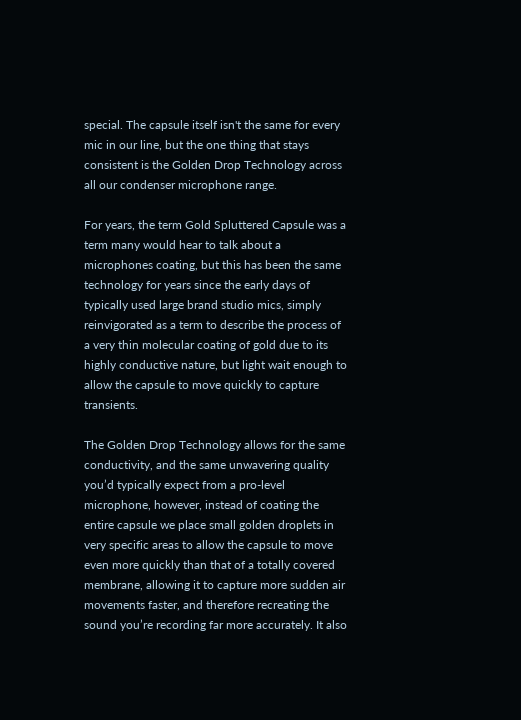special. The capsule itself isn't the same for every mic in our line, but the one thing that stays consistent is the Golden Drop Technology across all our condenser microphone range.

For years, the term Gold Spluttered Capsule was a term many would hear to talk about a microphones coating, but this has been the same technology for years since the early days of typically used large brand studio mics, simply reinvigorated as a term to describe the process of a very thin molecular coating of gold due to its highly conductive nature, but light wait enough to allow the capsule to move quickly to capture transients.

The Golden Drop Technology allows for the same conductivity, and the same unwavering quality you’d typically expect from a pro-level microphone, however, instead of coating the entire capsule we place small golden droplets in very specific areas to allow the capsule to move even more quickly than that of a totally covered membrane, allowing it to capture more sudden air movements faster, and therefore recreating the sound you’re recording far more accurately. It also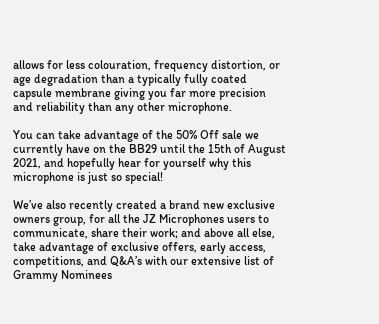allows for less colouration, frequency distortion, or age degradation than a typically fully coated capsule membrane giving you far more precision and reliability than any other microphone.

You can take advantage of the 50% Off sale we currently have on the BB29 until the 15th of August 2021, and hopefully hear for yourself why this microphone is just so special!

We’ve also recently created a brand new exclusive owners group, for all the JZ Microphones users to communicate, share their work; and above all else, take advantage of exclusive offers, early access, competitions, and Q&A’s with our extensive list of Grammy Nominees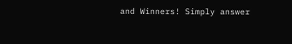and Winners! Simply answer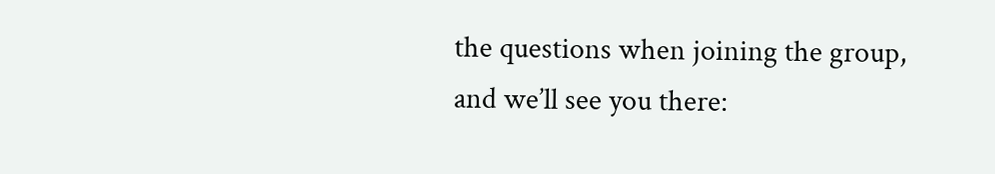the questions when joining the group, and we’ll see you there: